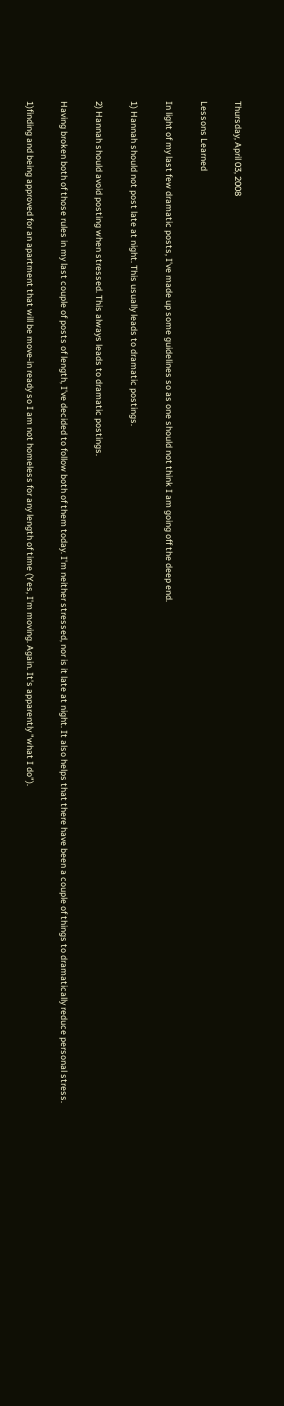Thursday, April 03, 2008

Lessons Learned

In light of my last few dramatic posts, I've made up some guidelines so as one should not think I am going off the deep end.

1) Hannah should not post late at night. This usually leads to dramatic postings.

2) Hannah should avoid posting when stressed. This always leads to dramatic postings.

Having broken both of those rules in my last couple of posts of length, I've decided to follow both of them today. I'm neither stressed, nor is it late at night. It also helps that there have been a couple of things to dramatically reduce personal stress.

1)finding and being approved for an apartment that will be move-in ready so I am not homeless for any length of time (Yes, I'm moving. Again. It's apparently "what I do").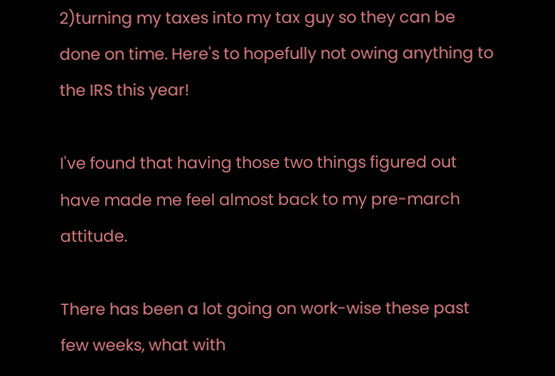2)turning my taxes into my tax guy so they can be done on time. Here's to hopefully not owing anything to the IRS this year!

I've found that having those two things figured out have made me feel almost back to my pre-march attitude.

There has been a lot going on work-wise these past few weeks, what with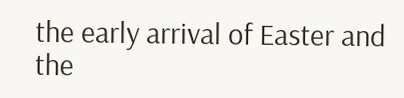the early arrival of Easter and the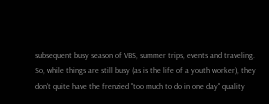subsequent busy season of VBS, summer trips, events and traveling. So, while things are still busy (as is the life of a youth worker), they don't quite have the frenzied "too much to do in one day" quality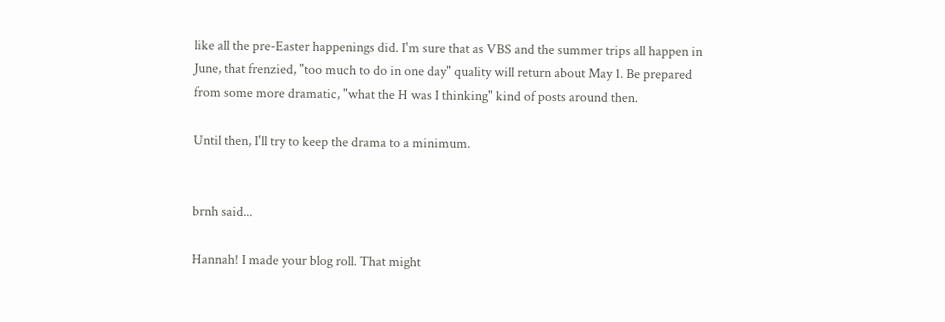like all the pre-Easter happenings did. I'm sure that as VBS and the summer trips all happen in June, that frenzied, "too much to do in one day" quality will return about May 1. Be prepared from some more dramatic, "what the H was I thinking" kind of posts around then.

Until then, I'll try to keep the drama to a minimum.


brnh said...

Hannah! I made your blog roll. That might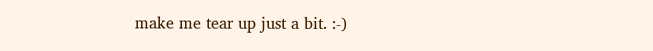make me tear up just a bit. :-)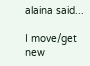alaina said...

I move/get new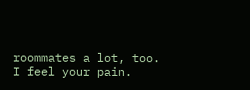roommates a lot, too.
I feel your pain.